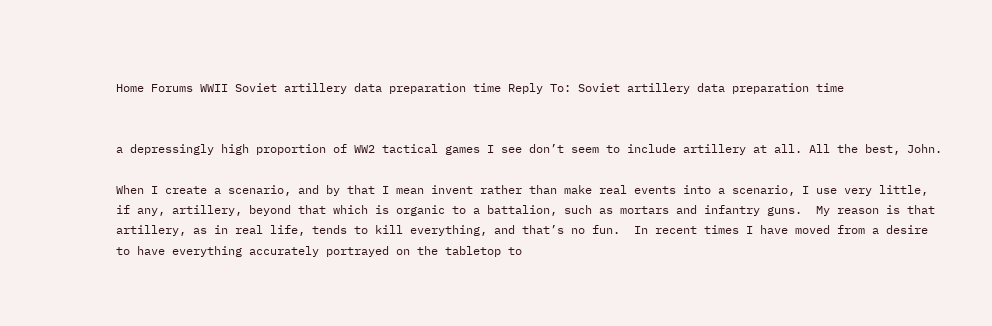Home Forums WWII Soviet artillery data preparation time Reply To: Soviet artillery data preparation time


a depressingly high proportion of WW2 tactical games I see don’t seem to include artillery at all. All the best, John.

When I create a scenario, and by that I mean invent rather than make real events into a scenario, I use very little, if any, artillery, beyond that which is organic to a battalion, such as mortars and infantry guns.  My reason is that artillery, as in real life, tends to kill everything, and that’s no fun.  In recent times I have moved from a desire to have everything accurately portrayed on the tabletop to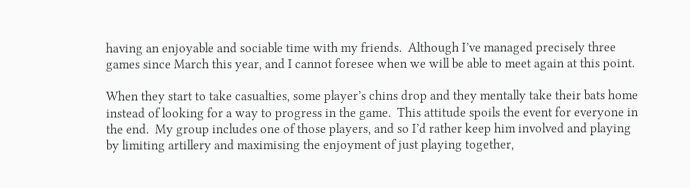having an enjoyable and sociable time with my friends.  Although I’ve managed precisely three games since March this year, and I cannot foresee when we will be able to meet again at this point.

When they start to take casualties, some player’s chins drop and they mentally take their bats home instead of looking for a way to progress in the game.  This attitude spoils the event for everyone in the end.  My group includes one of those players, and so I’d rather keep him involved and playing by limiting artillery and maximising the enjoyment of just playing together,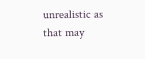unrealistic as that may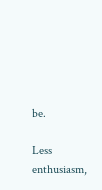be.

Less enthusiasm,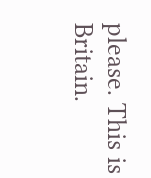please. This is Britain.